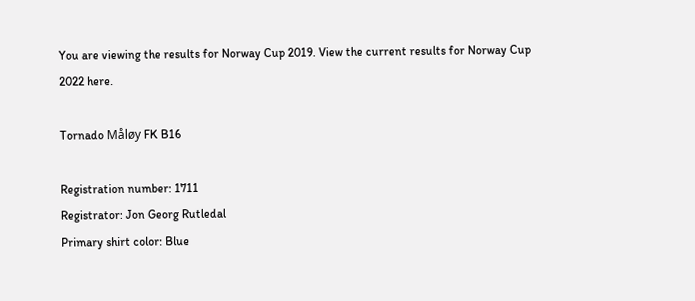You are viewing the results for Norway Cup 2019. View the current results for Norway Cup 2022 here.

Tornado Måløy FK B16

Registration number: 1711
Registrator: Jon Georg Rutledal
Primary shirt color: Blue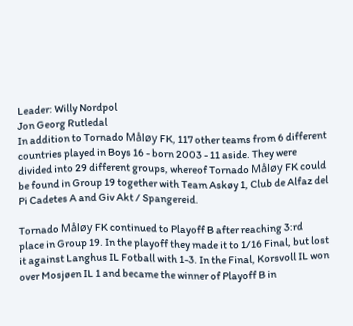Leader: Willy Nordpol
Jon Georg Rutledal
In addition to Tornado Måløy FK, 117 other teams from 6 different countries played in Boys 16 - born 2003 - 11 aside. They were divided into 29 different groups, whereof Tornado Måløy FK could be found in Group 19 together with Team Askøy 1, Club de Alfaz del Pi Cadetes A and Giv Akt / Spangereid.

Tornado Måløy FK continued to Playoff B after reaching 3:rd place in Group 19. In the playoff they made it to 1/16 Final, but lost it against Langhus IL Fotball with 1-3. In the Final, Korsvoll IL won over Mosjøen IL 1 and became the winner of Playoff B in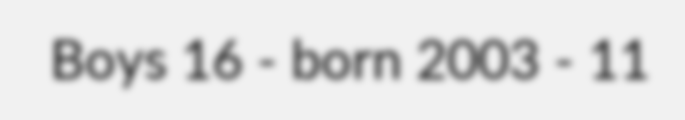Boys 16 - born 2003 - 11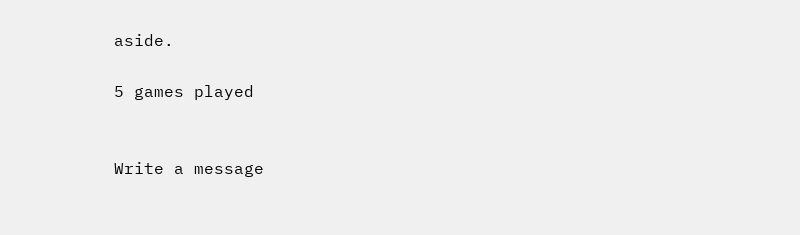aside.

5 games played


Write a message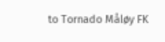to Tornado Måløy FK